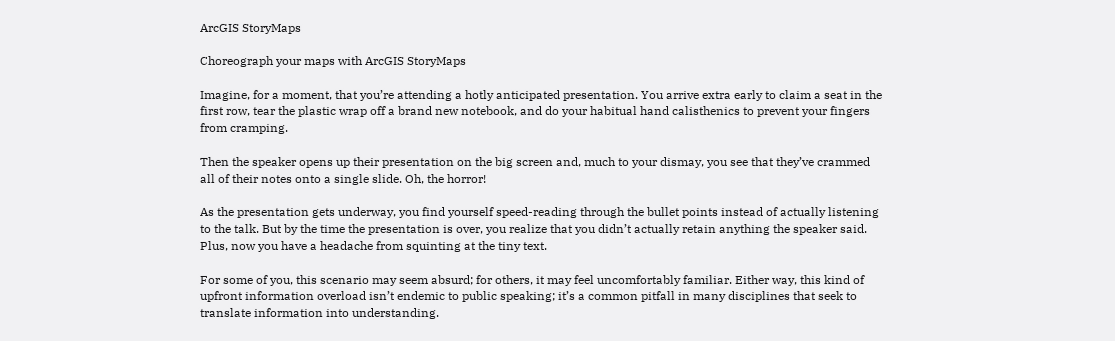ArcGIS StoryMaps

Choreograph your maps with ArcGIS StoryMaps

Imagine, for a moment, that you’re attending a hotly anticipated presentation. You arrive extra early to claim a seat in the first row, tear the plastic wrap off a brand new notebook, and do your habitual hand calisthenics to prevent your fingers from cramping.

Then the speaker opens up their presentation on the big screen and, much to your dismay, you see that they’ve crammed all of their notes onto a single slide. Oh, the horror!

As the presentation gets underway, you find yourself speed-reading through the bullet points instead of actually listening to the talk. But by the time the presentation is over, you realize that you didn’t actually retain anything the speaker said. Plus, now you have a headache from squinting at the tiny text.

For some of you, this scenario may seem absurd; for others, it may feel uncomfortably familiar. Either way, this kind of upfront information overload isn’t endemic to public speaking; it’s a common pitfall in many disciplines that seek to translate information into understanding.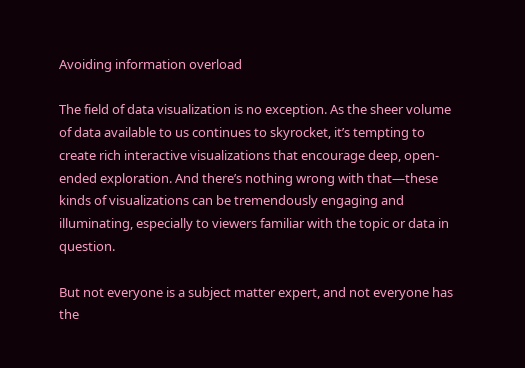Avoiding information overload

The field of data visualization is no exception. As the sheer volume of data available to us continues to skyrocket, it’s tempting to create rich interactive visualizations that encourage deep, open-ended exploration. And there’s nothing wrong with that—these kinds of visualizations can be tremendously engaging and illuminating, especially to viewers familiar with the topic or data in question.

But not everyone is a subject matter expert, and not everyone has the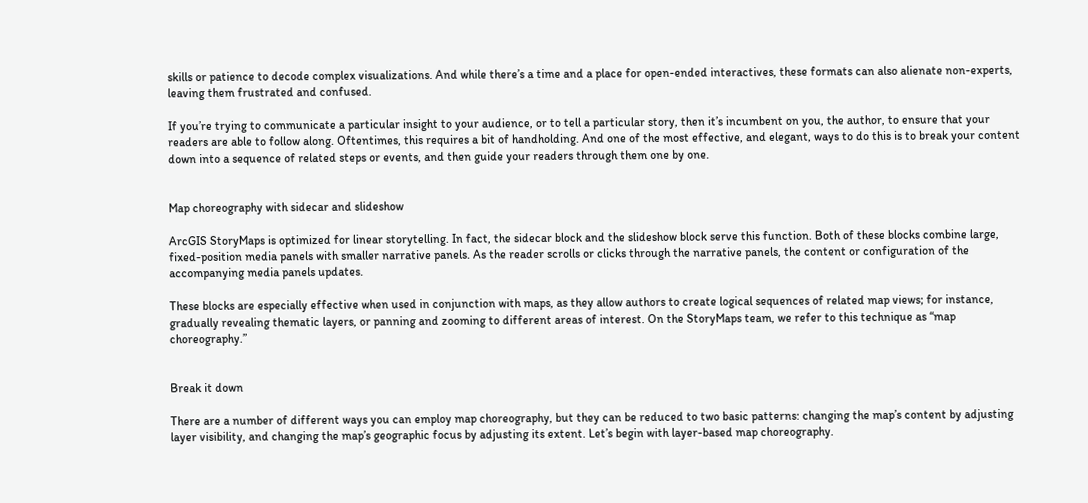skills or patience to decode complex visualizations. And while there’s a time and a place for open-ended interactives, these formats can also alienate non-experts, leaving them frustrated and confused.

If you’re trying to communicate a particular insight to your audience, or to tell a particular story, then it’s incumbent on you, the author, to ensure that your readers are able to follow along. Oftentimes, this requires a bit of handholding. And one of the most effective, and elegant, ways to do this is to break your content down into a sequence of related steps or events, and then guide your readers through them one by one.


Map choreography with sidecar and slideshow

ArcGIS StoryMaps is optimized for linear storytelling. In fact, the sidecar block and the slideshow block serve this function. Both of these blocks combine large, fixed-position media panels with smaller narrative panels. As the reader scrolls or clicks through the narrative panels, the content or configuration of the accompanying media panels updates.

These blocks are especially effective when used in conjunction with maps, as they allow authors to create logical sequences of related map views; for instance, gradually revealing thematic layers, or panning and zooming to different areas of interest. On the StoryMaps team, we refer to this technique as “map choreography.”


Break it down

There are a number of different ways you can employ map choreography, but they can be reduced to two basic patterns: changing the map’s content by adjusting layer visibility, and changing the map’s geographic focus by adjusting its extent. Let’s begin with layer-based map choreography.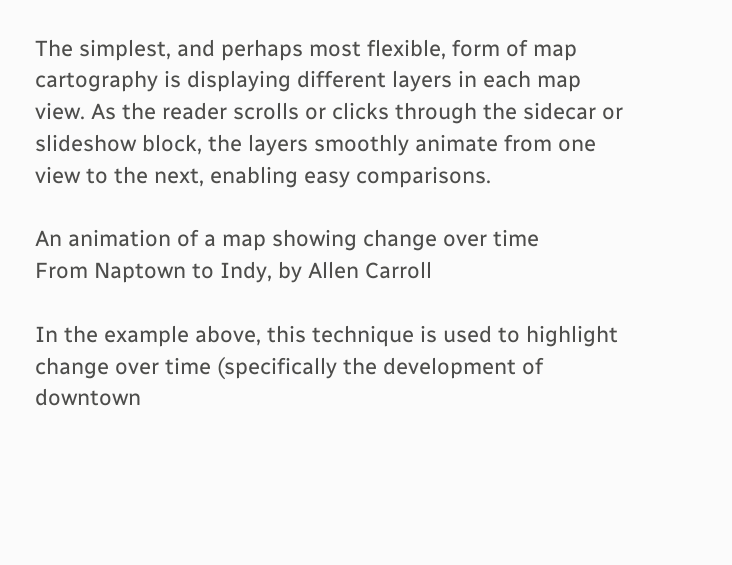The simplest, and perhaps most flexible, form of map cartography is displaying different layers in each map view. As the reader scrolls or clicks through the sidecar or slideshow block, the layers smoothly animate from one view to the next, enabling easy comparisons.

An animation of a map showing change over time
From Naptown to Indy, by Allen Carroll

In the example above, this technique is used to highlight change over time (specifically the development of downtown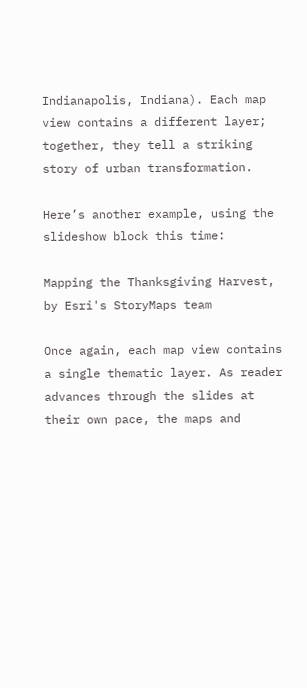Indianapolis, Indiana). Each map view contains a different layer; together, they tell a striking story of urban transformation.

Here’s another example, using the slideshow block this time:

Mapping the Thanksgiving Harvest, by Esri's StoryMaps team

Once again, each map view contains a single thematic layer. As reader advances through the slides at their own pace, the maps and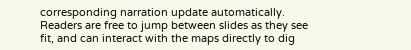corresponding narration update automatically. Readers are free to jump between slides as they see fit, and can interact with the maps directly to dig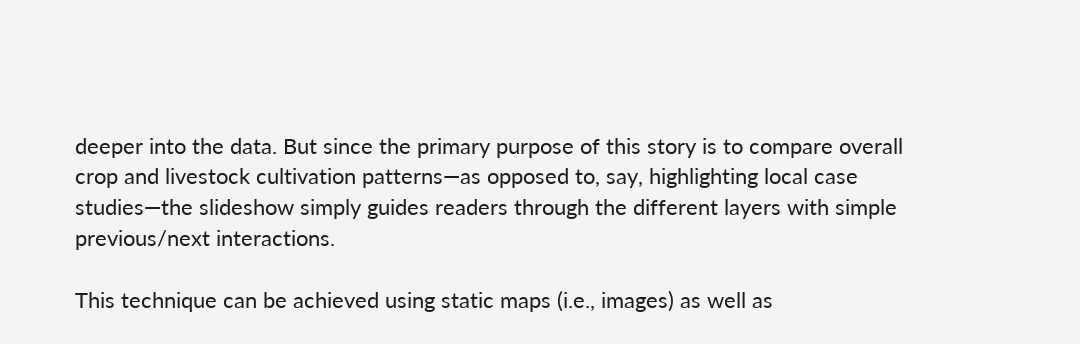deeper into the data. But since the primary purpose of this story is to compare overall crop and livestock cultivation patterns—as opposed to, say, highlighting local case studies—the slideshow simply guides readers through the different layers with simple previous/next interactions.

This technique can be achieved using static maps (i.e., images) as well as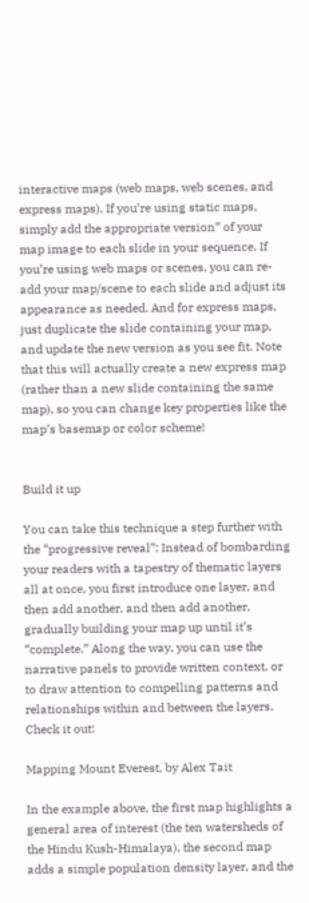interactive maps (web maps, web scenes, and express maps). If you’re using static maps, simply add the appropriate version” of your map image to each slide in your sequence. If you’re using web maps or scenes, you can re-add your map/scene to each slide and adjust its appearance as needed. And for express maps, just duplicate the slide containing your map, and update the new version as you see fit. Note that this will actually create a new express map (rather than a new slide containing the same map), so you can change key properties like the map’s basemap or color scheme!


Build it up

You can take this technique a step further with the “progressive reveal”: Instead of bombarding your readers with a tapestry of thematic layers all at once, you first introduce one layer, and then add another, and then add another, gradually building your map up until it’s “complete.” Along the way, you can use the narrative panels to provide written context, or to draw attention to compelling patterns and relationships within and between the layers. Check it out:

Mapping Mount Everest, by Alex Tait

In the example above, the first map highlights a general area of interest (the ten watersheds of the Hindu Kush-Himalaya), the second map adds a simple population density layer, and the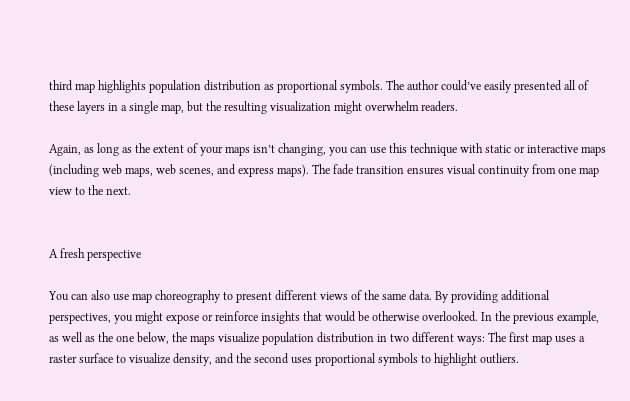third map highlights population distribution as proportional symbols. The author could’ve easily presented all of these layers in a single map, but the resulting visualization might overwhelm readers.

Again, as long as the extent of your maps isn’t changing, you can use this technique with static or interactive maps (including web maps, web scenes, and express maps). The fade transition ensures visual continuity from one map view to the next.


A fresh perspective

You can also use map choreography to present different views of the same data. By providing additional perspectives, you might expose or reinforce insights that would be otherwise overlooked. In the previous example, as well as the one below, the maps visualize population distribution in two different ways: The first map uses a raster surface to visualize density, and the second uses proportional symbols to highlight outliers.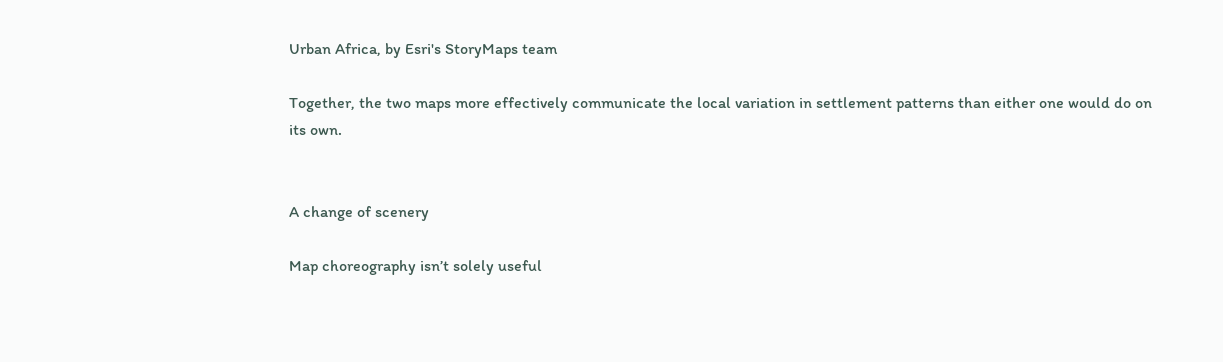Urban Africa, by Esri's StoryMaps team

Together, the two maps more effectively communicate the local variation in settlement patterns than either one would do on its own.


A change of scenery

Map choreography isn’t solely useful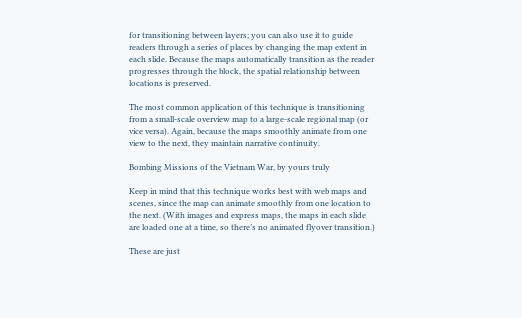for transitioning between layers; you can also use it to guide readers through a series of places by changing the map extent in each slide. Because the maps automatically transition as the reader progresses through the block, the spatial relationship between locations is preserved.

The most common application of this technique is transitioning from a small-scale overview map to a large-scale regional map (or vice versa). Again, because the maps smoothly animate from one view to the next, they maintain narrative continuity.

Bombing Missions of the Vietnam War, by yours truly

Keep in mind that this technique works best with web maps and scenes, since the map can animate smoothly from one location to the next. (With images and express maps, the maps in each slide are loaded one at a time, so there’s no animated flyover transition.)

These are just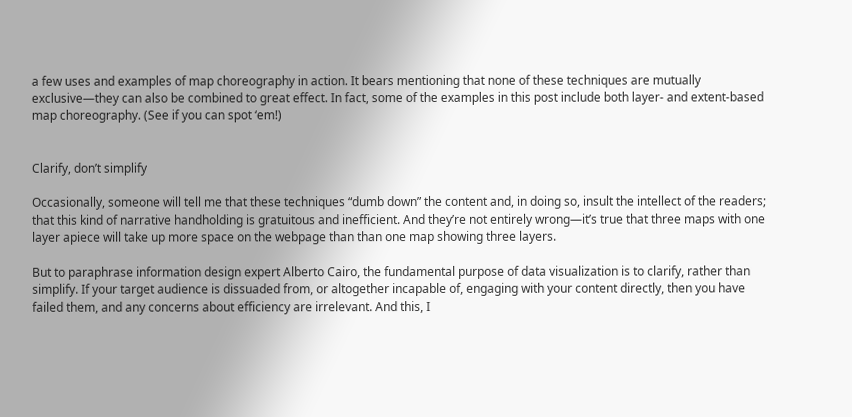a few uses and examples of map choreography in action. It bears mentioning that none of these techniques are mutually exclusive—they can also be combined to great effect. In fact, some of the examples in this post include both layer- and extent-based map choreography. (See if you can spot ‘em!)


Clarify, don’t simplify

Occasionally, someone will tell me that these techniques “dumb down” the content and, in doing so, insult the intellect of the readers; that this kind of narrative handholding is gratuitous and inefficient. And they’re not entirely wrong—it’s true that three maps with one layer apiece will take up more space on the webpage than than one map showing three layers.

But to paraphrase information design expert Alberto Cairo, the fundamental purpose of data visualization is to clarify, rather than simplify. If your target audience is dissuaded from, or altogether incapable of, engaging with your content directly, then you have failed them, and any concerns about efficiency are irrelevant. And this, I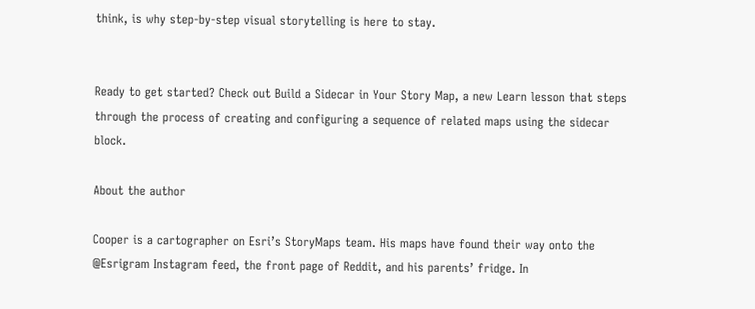think, is why step-by-step visual storytelling is here to stay.


Ready to get started? Check out Build a Sidecar in Your Story Map, a new Learn lesson that steps through the process of creating and configuring a sequence of related maps using the sidecar block.

About the author

Cooper is a cartographer on Esri’s StoryMaps team. His maps have found their way onto the @Esrigram Instagram feed, the front page of Reddit, and his parents’ fridge. In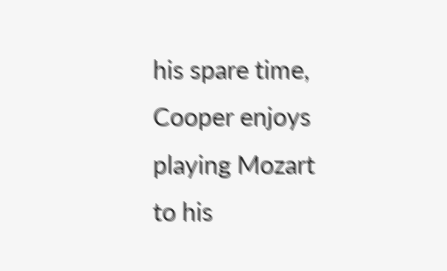his spare time, Cooper enjoys playing Mozart to his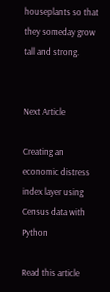houseplants so that they someday grow tall and strong.


Next Article

Creating an economic distress index layer using Census data with Python

Read this article